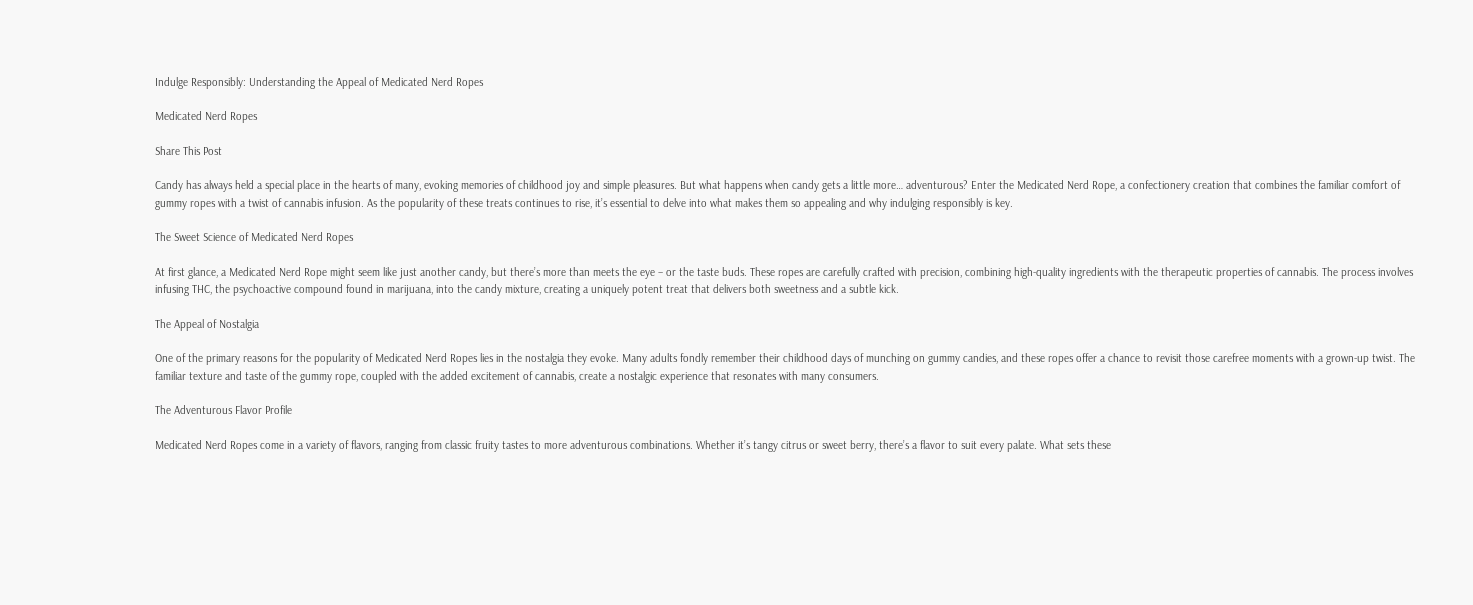Indulge Responsibly: Understanding the Appeal of Medicated Nerd Ropes

Medicated Nerd Ropes

Share This Post

Candy has always held a special place in the hearts of many, evoking memories of childhood joy and simple pleasures. But what happens when candy gets a little more… adventurous? Enter the Medicated Nerd Rope, a confectionery creation that combines the familiar comfort of gummy ropes with a twist of cannabis infusion. As the popularity of these treats continues to rise, it’s essential to delve into what makes them so appealing and why indulging responsibly is key.

The Sweet Science of Medicated Nerd Ropes

At first glance, a Medicated Nerd Rope might seem like just another candy, but there’s more than meets the eye – or the taste buds. These ropes are carefully crafted with precision, combining high-quality ingredients with the therapeutic properties of cannabis. The process involves infusing THC, the psychoactive compound found in marijuana, into the candy mixture, creating a uniquely potent treat that delivers both sweetness and a subtle kick.

The Appeal of Nostalgia

One of the primary reasons for the popularity of Medicated Nerd Ropes lies in the nostalgia they evoke. Many adults fondly remember their childhood days of munching on gummy candies, and these ropes offer a chance to revisit those carefree moments with a grown-up twist. The familiar texture and taste of the gummy rope, coupled with the added excitement of cannabis, create a nostalgic experience that resonates with many consumers.

The Adventurous Flavor Profile

Medicated Nerd Ropes come in a variety of flavors, ranging from classic fruity tastes to more adventurous combinations. Whether it’s tangy citrus or sweet berry, there’s a flavor to suit every palate. What sets these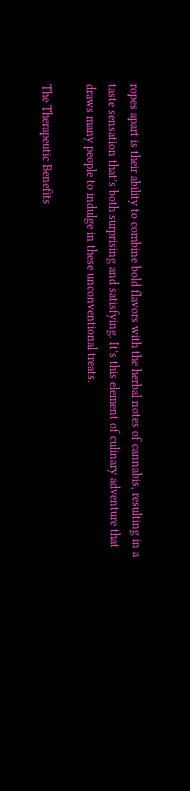ropes apart is their ability to combine bold flavors with the herbal notes of cannabis, resulting in a taste sensation that’s both surprising and satisfying. It’s this element of culinary adventure that draws many people to indulge in these unconventional treats.

The Therapeutic Benefits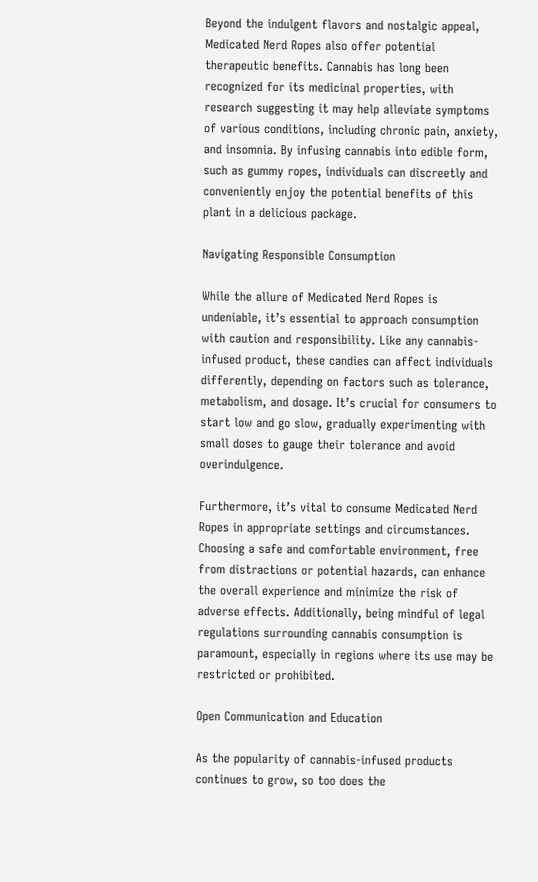Beyond the indulgent flavors and nostalgic appeal, Medicated Nerd Ropes also offer potential therapeutic benefits. Cannabis has long been recognized for its medicinal properties, with research suggesting it may help alleviate symptoms of various conditions, including chronic pain, anxiety, and insomnia. By infusing cannabis into edible form, such as gummy ropes, individuals can discreetly and conveniently enjoy the potential benefits of this plant in a delicious package.

Navigating Responsible Consumption

While the allure of Medicated Nerd Ropes is undeniable, it’s essential to approach consumption with caution and responsibility. Like any cannabis-infused product, these candies can affect individuals differently, depending on factors such as tolerance, metabolism, and dosage. It’s crucial for consumers to start low and go slow, gradually experimenting with small doses to gauge their tolerance and avoid overindulgence.

Furthermore, it’s vital to consume Medicated Nerd Ropes in appropriate settings and circumstances. Choosing a safe and comfortable environment, free from distractions or potential hazards, can enhance the overall experience and minimize the risk of adverse effects. Additionally, being mindful of legal regulations surrounding cannabis consumption is paramount, especially in regions where its use may be restricted or prohibited.

Open Communication and Education

As the popularity of cannabis-infused products continues to grow, so too does the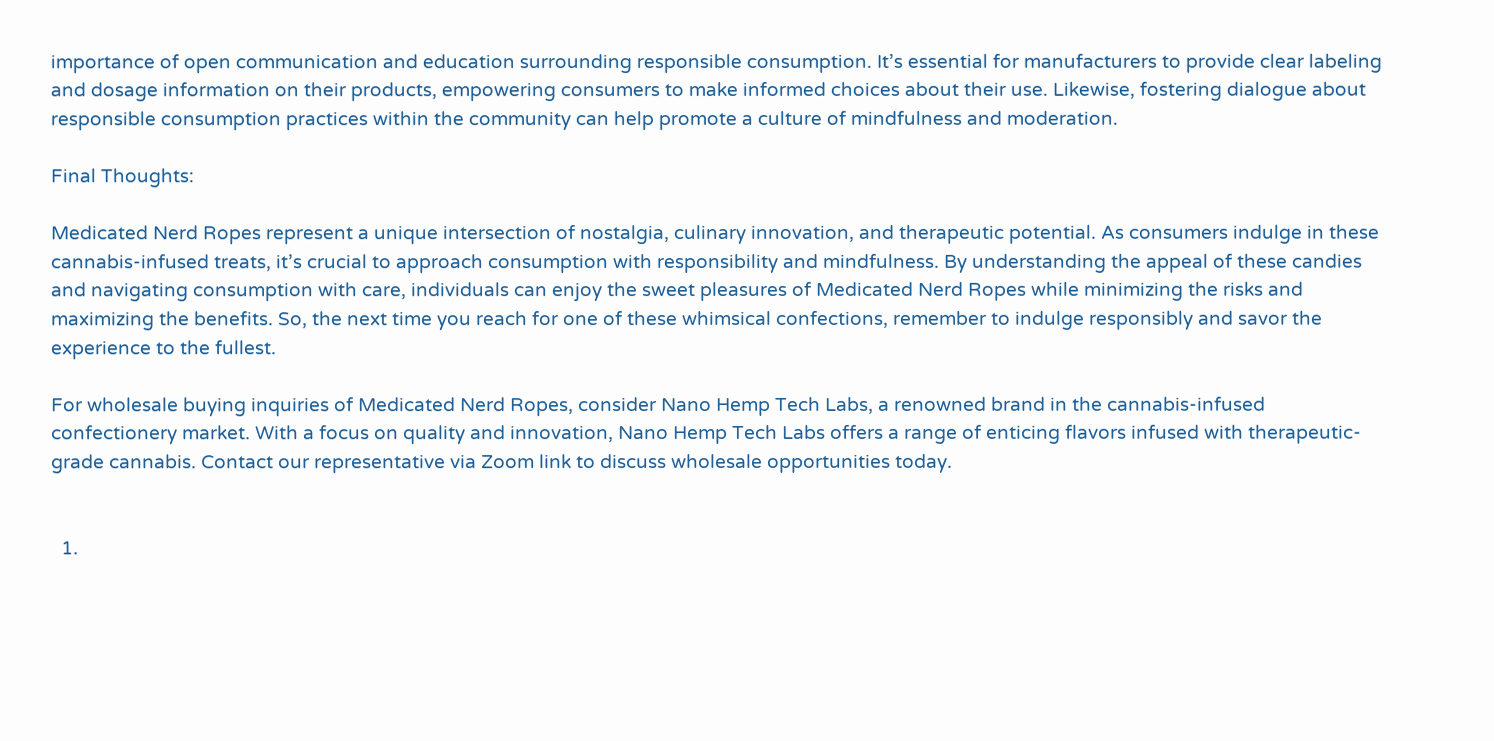importance of open communication and education surrounding responsible consumption. It’s essential for manufacturers to provide clear labeling and dosage information on their products, empowering consumers to make informed choices about their use. Likewise, fostering dialogue about responsible consumption practices within the community can help promote a culture of mindfulness and moderation.

Final Thoughts:

Medicated Nerd Ropes represent a unique intersection of nostalgia, culinary innovation, and therapeutic potential. As consumers indulge in these cannabis-infused treats, it’s crucial to approach consumption with responsibility and mindfulness. By understanding the appeal of these candies and navigating consumption with care, individuals can enjoy the sweet pleasures of Medicated Nerd Ropes while minimizing the risks and maximizing the benefits. So, the next time you reach for one of these whimsical confections, remember to indulge responsibly and savor the experience to the fullest.

For wholesale buying inquiries of Medicated Nerd Ropes, consider Nano Hemp Tech Labs, a renowned brand in the cannabis-infused confectionery market. With a focus on quality and innovation, Nano Hemp Tech Labs offers a range of enticing flavors infused with therapeutic-grade cannabis. Contact our representative via Zoom link to discuss wholesale opportunities today.


  1.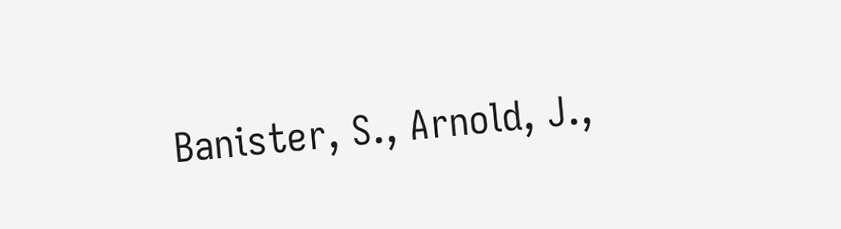Banister, S., Arnold, J.,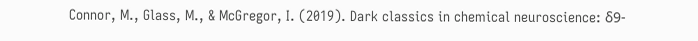Connor, M., Glass, M., & McGregor, I. (2019). Dark classics in chemical neuroscience: δ9-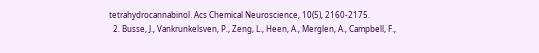tetrahydrocannabinol. Acs Chemical Neuroscience, 10(5), 2160-2175.
  2. Busse, J., Vankrunkelsven, P., Zeng, L., Heen, A., Merglen, A., Campbell, F.,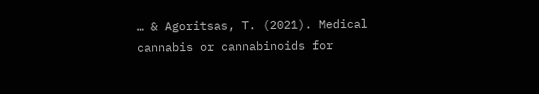… & Agoritsas, T. (2021). Medical cannabis or cannabinoids for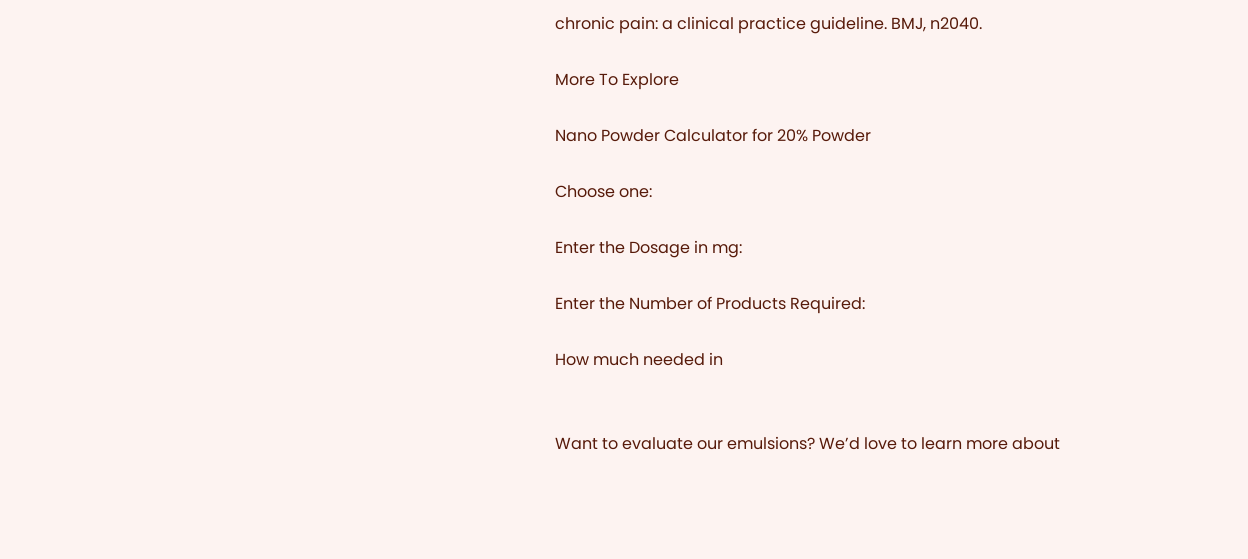chronic pain: a clinical practice guideline. BMJ, n2040.

More To Explore

Nano Powder Calculator for 20% Powder

Choose one:

Enter the Dosage in mg:

Enter the Number of Products Required:

How much needed in


Want to evaluate our emulsions? We’d love to learn more about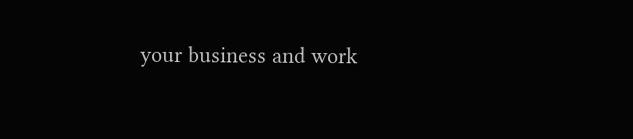your business and work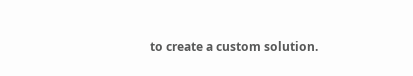to create a custom solution.